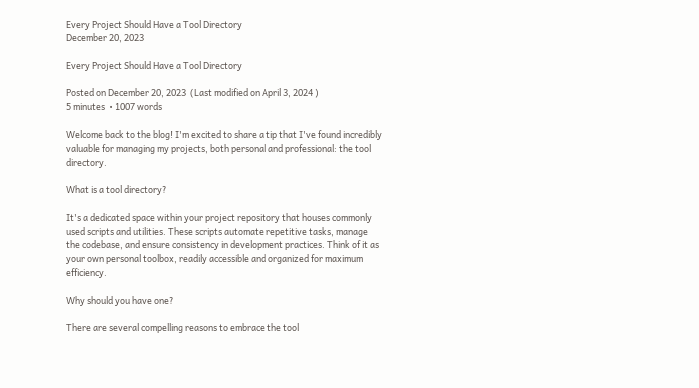Every Project Should Have a Tool Directory
December 20, 2023

Every Project Should Have a Tool Directory

Posted on December 20, 2023  (Last modified on April 3, 2024 )
5 minutes  • 1007 words

Welcome back to the blog! I'm excited to share a tip that I've found incredibly valuable for managing my projects, both personal and professional: the tool directory.

What is a tool directory?

It's a dedicated space within your project repository that houses commonly used scripts and utilities. These scripts automate repetitive tasks, manage the codebase, and ensure consistency in development practices. Think of it as your own personal toolbox, readily accessible and organized for maximum efficiency.

Why should you have one?

There are several compelling reasons to embrace the tool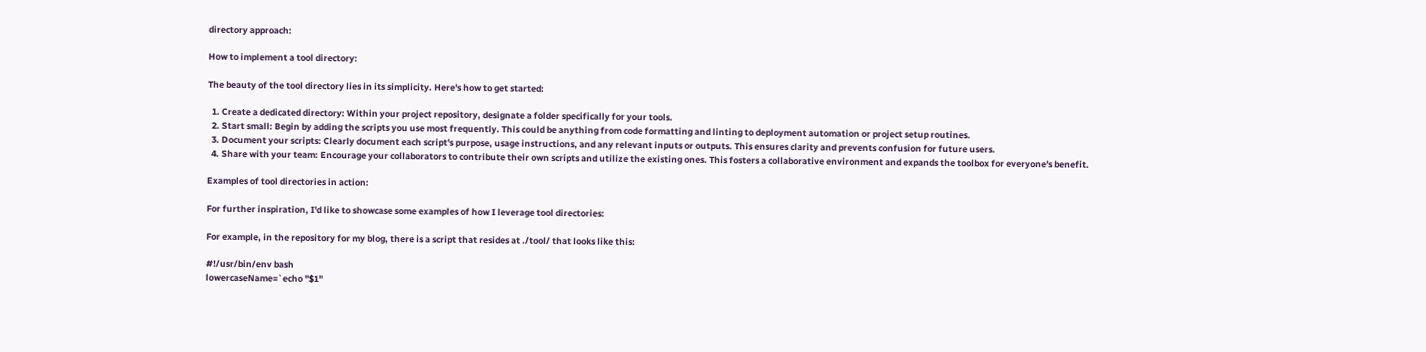directory approach:

How to implement a tool directory:

The beauty of the tool directory lies in its simplicity. Here's how to get started:

  1. Create a dedicated directory: Within your project repository, designate a folder specifically for your tools.
  2. Start small: Begin by adding the scripts you use most frequently. This could be anything from code formatting and linting to deployment automation or project setup routines.
  3. Document your scripts: Clearly document each script's purpose, usage instructions, and any relevant inputs or outputs. This ensures clarity and prevents confusion for future users.
  4. Share with your team: Encourage your collaborators to contribute their own scripts and utilize the existing ones. This fosters a collaborative environment and expands the toolbox for everyone's benefit.

Examples of tool directories in action:

For further inspiration, I'd like to showcase some examples of how I leverage tool directories:

For example, in the repository for my blog, there is a script that resides at ./tool/ that looks like this:

#!/usr/bin/env bash
lowercaseName=`echo "$1"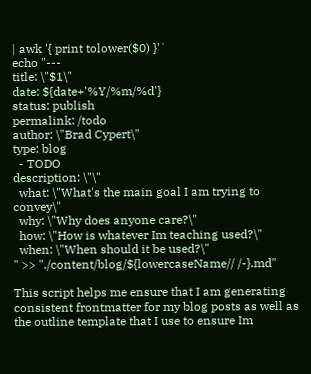| awk '{ print tolower($0) }'`
echo "---
title: \"$1\"
date: ${date+'%Y/%m/%d'}
status: publish
permalink: /todo
author: \"Brad Cypert\"
type: blog
  - TODO
description: \"\"
  what: \"What's the main goal I am trying to convey\"
  why: \"Why does anyone care?\"
  how: \"How is whatever Im teaching used?\"
  when: \"When should it be used?\"
" >> "./content/blog/${lowercaseName// /-}.md"

This script helps me ensure that I am generating consistent frontmatter for my blog posts as well as the outline template that I use to ensure Im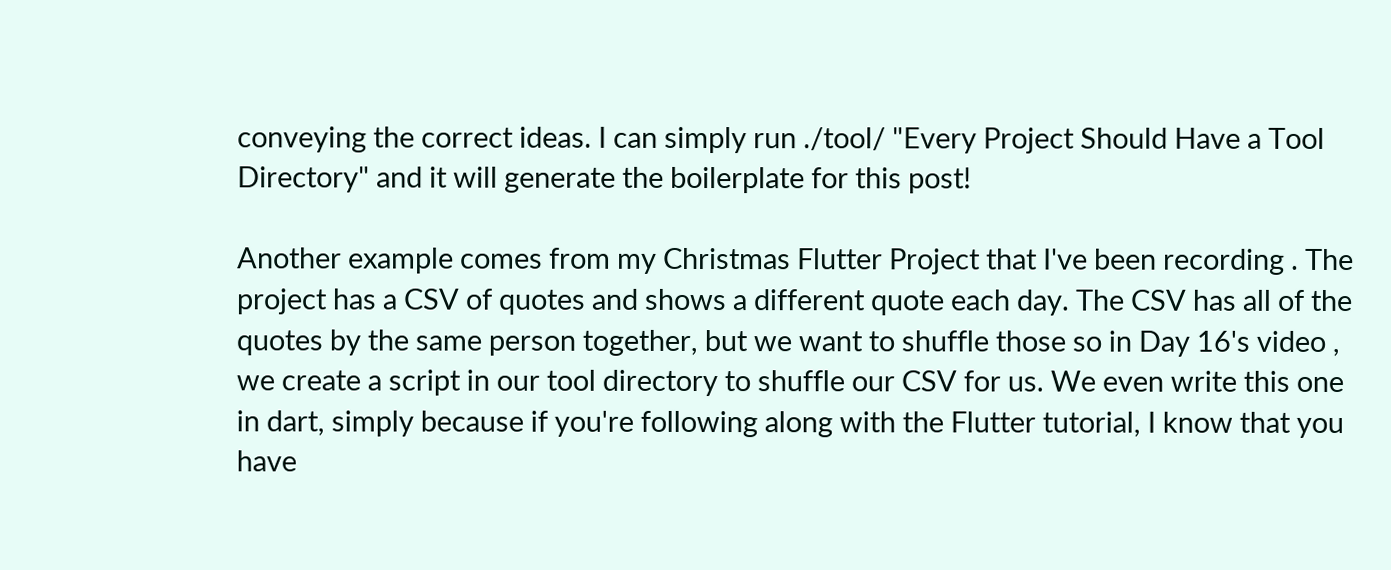conveying the correct ideas. I can simply run ./tool/ "Every Project Should Have a Tool Directory" and it will generate the boilerplate for this post!

Another example comes from my Christmas Flutter Project that I've been recording . The project has a CSV of quotes and shows a different quote each day. The CSV has all of the quotes by the same person together, but we want to shuffle those so in Day 16's video , we create a script in our tool directory to shuffle our CSV for us. We even write this one in dart, simply because if you're following along with the Flutter tutorial, I know that you have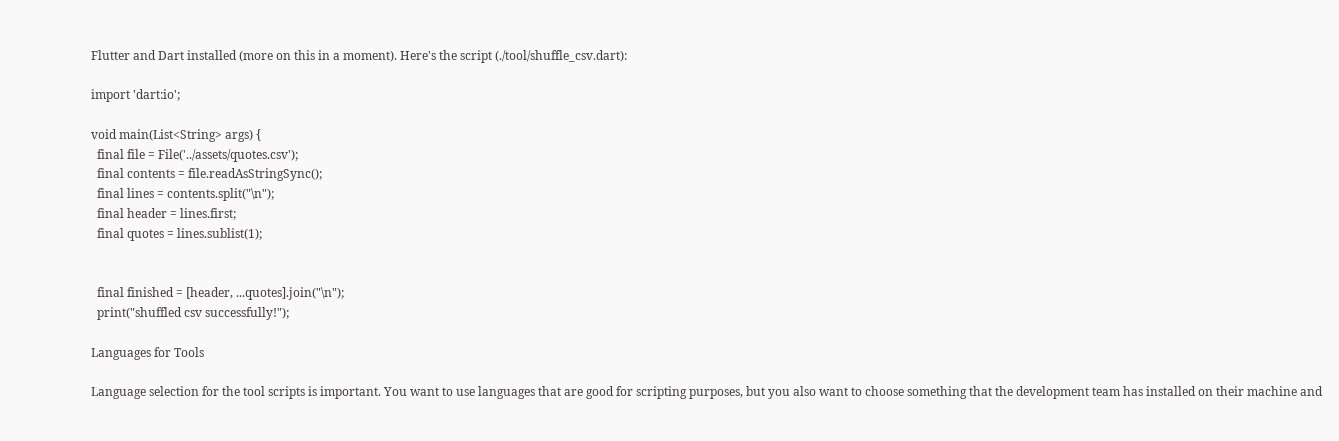Flutter and Dart installed (more on this in a moment). Here's the script (./tool/shuffle_csv.dart):

import 'dart:io';

void main(List<String> args) {
  final file = File('../assets/quotes.csv');
  final contents = file.readAsStringSync();
  final lines = contents.split("\n");
  final header = lines.first;
  final quotes = lines.sublist(1);


  final finished = [header, ...quotes].join("\n");
  print("shuffled csv successfully!");

Languages for Tools

Language selection for the tool scripts is important. You want to use languages that are good for scripting purposes, but you also want to choose something that the development team has installed on their machine and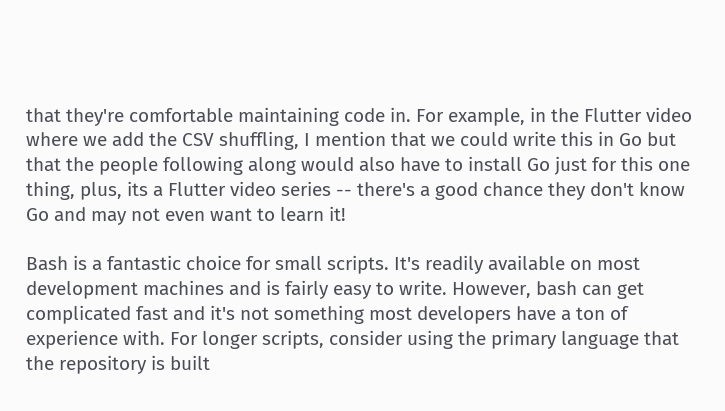that they're comfortable maintaining code in. For example, in the Flutter video where we add the CSV shuffling, I mention that we could write this in Go but that the people following along would also have to install Go just for this one thing, plus, its a Flutter video series -- there's a good chance they don't know Go and may not even want to learn it!

Bash is a fantastic choice for small scripts. It's readily available on most development machines and is fairly easy to write. However, bash can get complicated fast and it's not something most developers have a ton of experience with. For longer scripts, consider using the primary language that the repository is built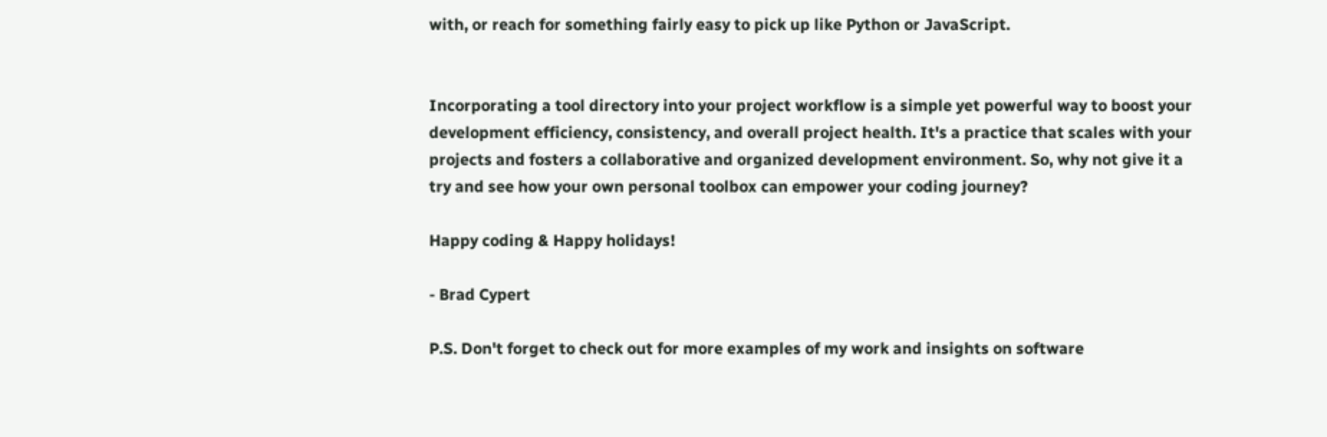with, or reach for something fairly easy to pick up like Python or JavaScript.


Incorporating a tool directory into your project workflow is a simple yet powerful way to boost your development efficiency, consistency, and overall project health. It's a practice that scales with your projects and fosters a collaborative and organized development environment. So, why not give it a try and see how your own personal toolbox can empower your coding journey?

Happy coding & Happy holidays!

- Brad Cypert

P.S. Don't forget to check out for more examples of my work and insights on software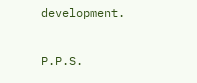development.

P.P.S.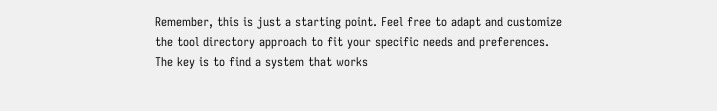Remember, this is just a starting point. Feel free to adapt and customize the tool directory approach to fit your specific needs and preferences. The key is to find a system that works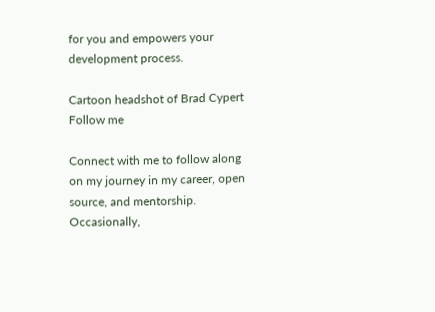for you and empowers your development process.

Cartoon headshot of Brad Cypert
Follow me

Connect with me to follow along on my journey in my career, open source, and mentorship. Occasionally,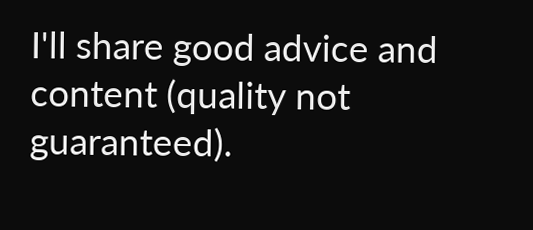I'll share good advice and content (quality not guaranteed).